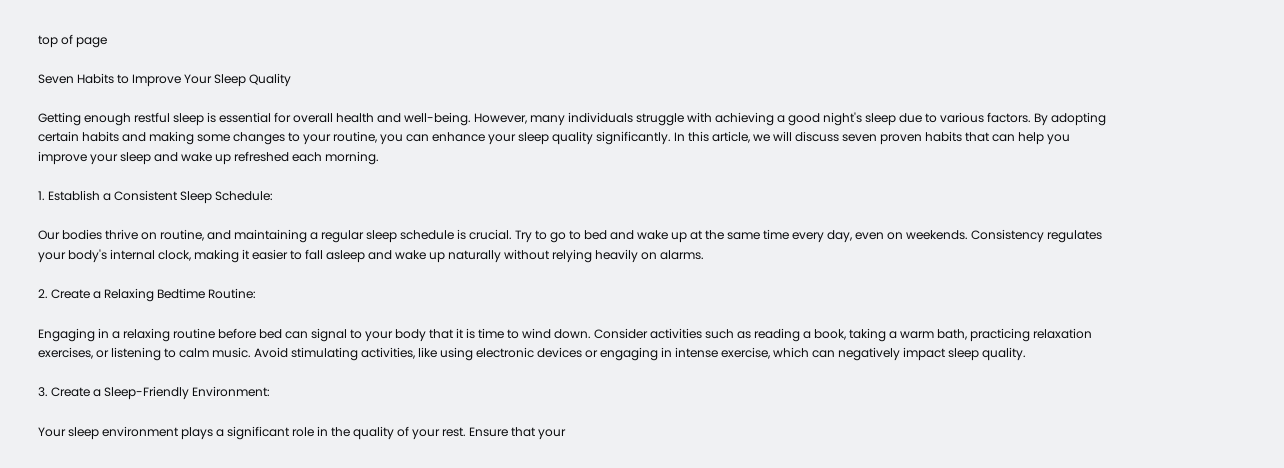top of page

Seven Habits to Improve Your Sleep Quality

Getting enough restful sleep is essential for overall health and well-being. However, many individuals struggle with achieving a good night's sleep due to various factors. By adopting certain habits and making some changes to your routine, you can enhance your sleep quality significantly. In this article, we will discuss seven proven habits that can help you improve your sleep and wake up refreshed each morning.

1. Establish a Consistent Sleep Schedule:

Our bodies thrive on routine, and maintaining a regular sleep schedule is crucial. Try to go to bed and wake up at the same time every day, even on weekends. Consistency regulates your body's internal clock, making it easier to fall asleep and wake up naturally without relying heavily on alarms.

2. Create a Relaxing Bedtime Routine:

Engaging in a relaxing routine before bed can signal to your body that it is time to wind down. Consider activities such as reading a book, taking a warm bath, practicing relaxation exercises, or listening to calm music. Avoid stimulating activities, like using electronic devices or engaging in intense exercise, which can negatively impact sleep quality.

3. Create a Sleep-Friendly Environment:

Your sleep environment plays a significant role in the quality of your rest. Ensure that your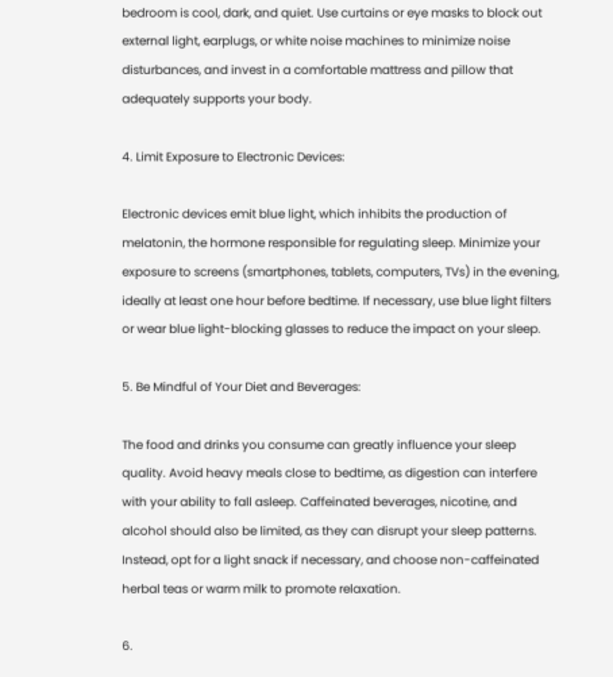bedroom is cool, dark, and quiet. Use curtains or eye masks to block out external light, earplugs, or white noise machines to minimize noise disturbances, and invest in a comfortable mattress and pillow that adequately supports your body.

4. Limit Exposure to Electronic Devices:

Electronic devices emit blue light, which inhibits the production of melatonin, the hormone responsible for regulating sleep. Minimize your exposure to screens (smartphones, tablets, computers, TVs) in the evening, ideally at least one hour before bedtime. If necessary, use blue light filters or wear blue light-blocking glasses to reduce the impact on your sleep.

5. Be Mindful of Your Diet and Beverages:

The food and drinks you consume can greatly influence your sleep quality. Avoid heavy meals close to bedtime, as digestion can interfere with your ability to fall asleep. Caffeinated beverages, nicotine, and alcohol should also be limited, as they can disrupt your sleep patterns. Instead, opt for a light snack if necessary, and choose non-caffeinated herbal teas or warm milk to promote relaxation.

6.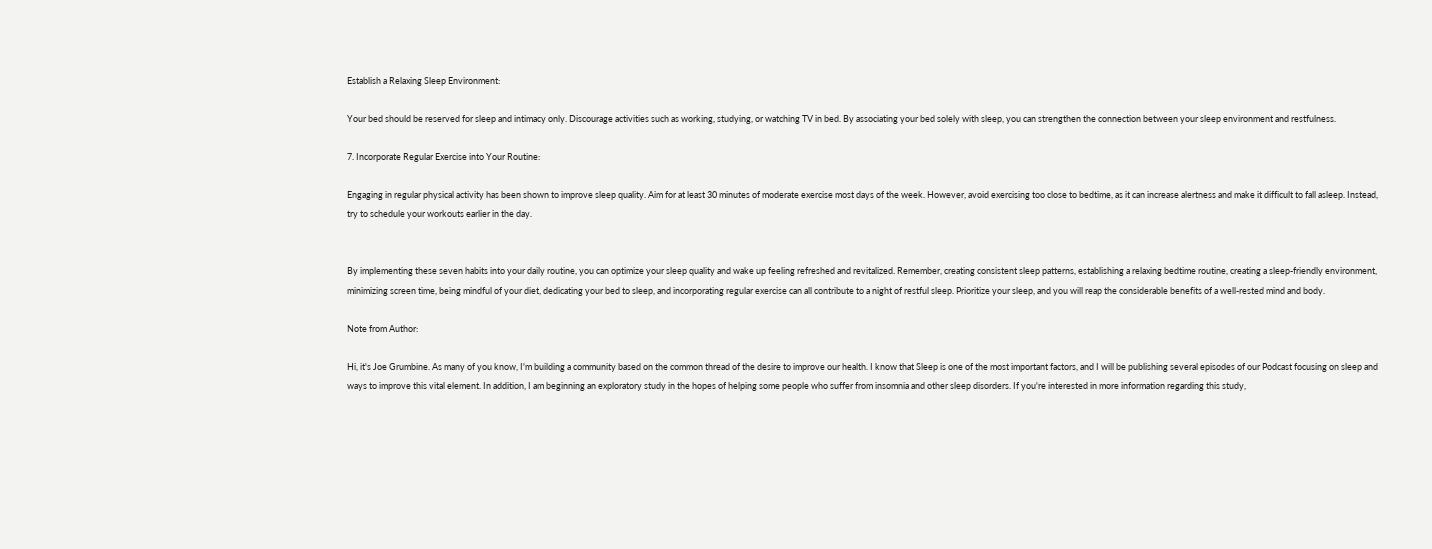Establish a Relaxing Sleep Environment:

Your bed should be reserved for sleep and intimacy only. Discourage activities such as working, studying, or watching TV in bed. By associating your bed solely with sleep, you can strengthen the connection between your sleep environment and restfulness.

7. Incorporate Regular Exercise into Your Routine:

Engaging in regular physical activity has been shown to improve sleep quality. Aim for at least 30 minutes of moderate exercise most days of the week. However, avoid exercising too close to bedtime, as it can increase alertness and make it difficult to fall asleep. Instead, try to schedule your workouts earlier in the day.


By implementing these seven habits into your daily routine, you can optimize your sleep quality and wake up feeling refreshed and revitalized. Remember, creating consistent sleep patterns, establishing a relaxing bedtime routine, creating a sleep-friendly environment, minimizing screen time, being mindful of your diet, dedicating your bed to sleep, and incorporating regular exercise can all contribute to a night of restful sleep. Prioritize your sleep, and you will reap the considerable benefits of a well-rested mind and body.

Note from Author:

Hi, it's Joe Grumbine. As many of you know, I'm building a community based on the common thread of the desire to improve our health. I know that Sleep is one of the most important factors, and I will be publishing several episodes of our Podcast focusing on sleep and ways to improve this vital element. In addition, I am beginning an exploratory study in the hopes of helping some people who suffer from insomnia and other sleep disorders. If you're interested in more information regarding this study,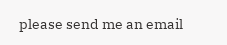please send me an email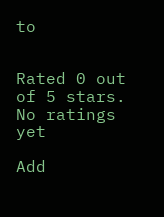to


Rated 0 out of 5 stars.
No ratings yet

Add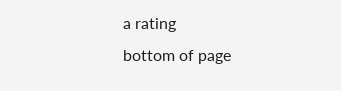a rating
bottom of page